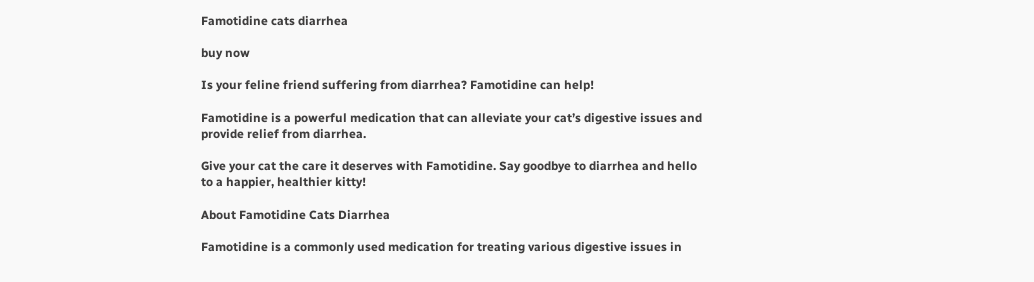Famotidine cats diarrhea

buy now

Is your feline friend suffering from diarrhea? Famotidine can help!

Famotidine is a powerful medication that can alleviate your cat’s digestive issues and provide relief from diarrhea.

Give your cat the care it deserves with Famotidine. Say goodbye to diarrhea and hello to a happier, healthier kitty!

About Famotidine Cats Diarrhea

Famotidine is a commonly used medication for treating various digestive issues in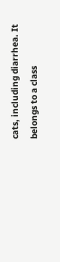cats, including diarrhea. It belongs to a class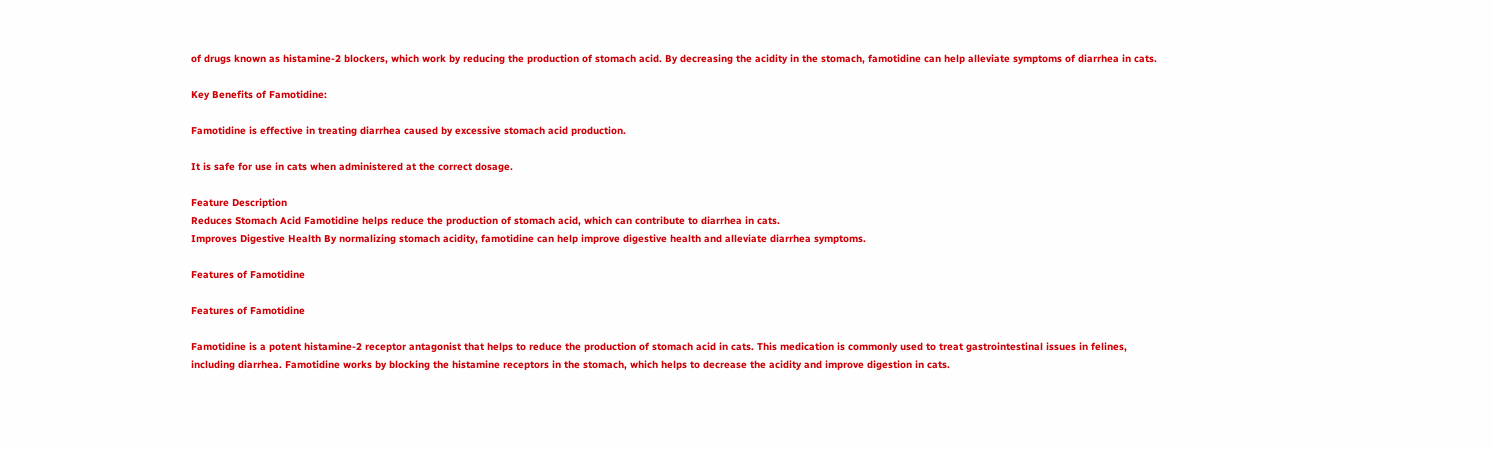of drugs known as histamine-2 blockers, which work by reducing the production of stomach acid. By decreasing the acidity in the stomach, famotidine can help alleviate symptoms of diarrhea in cats.

Key Benefits of Famotidine:

Famotidine is effective in treating diarrhea caused by excessive stomach acid production.

It is safe for use in cats when administered at the correct dosage.

Feature Description
Reduces Stomach Acid Famotidine helps reduce the production of stomach acid, which can contribute to diarrhea in cats.
Improves Digestive Health By normalizing stomach acidity, famotidine can help improve digestive health and alleviate diarrhea symptoms.

Features of Famotidine

Features of Famotidine

Famotidine is a potent histamine-2 receptor antagonist that helps to reduce the production of stomach acid in cats. This medication is commonly used to treat gastrointestinal issues in felines, including diarrhea. Famotidine works by blocking the histamine receptors in the stomach, which helps to decrease the acidity and improve digestion in cats.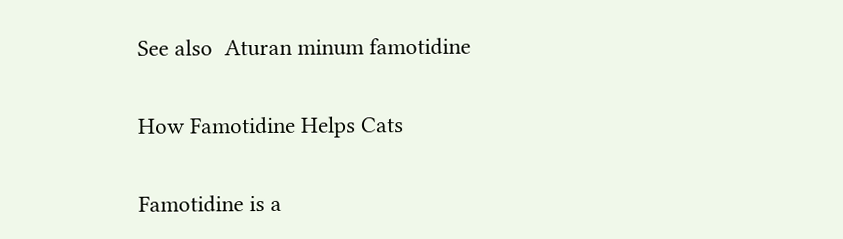See also  Aturan minum famotidine

How Famotidine Helps Cats

Famotidine is a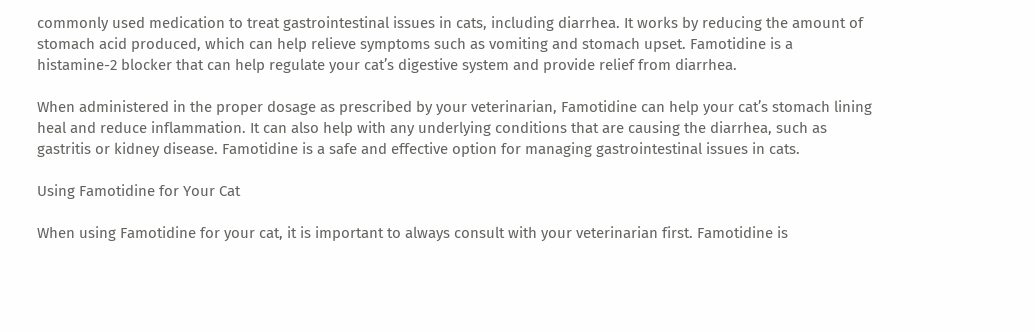commonly used medication to treat gastrointestinal issues in cats, including diarrhea. It works by reducing the amount of stomach acid produced, which can help relieve symptoms such as vomiting and stomach upset. Famotidine is a histamine-2 blocker that can help regulate your cat’s digestive system and provide relief from diarrhea.

When administered in the proper dosage as prescribed by your veterinarian, Famotidine can help your cat’s stomach lining heal and reduce inflammation. It can also help with any underlying conditions that are causing the diarrhea, such as gastritis or kidney disease. Famotidine is a safe and effective option for managing gastrointestinal issues in cats.

Using Famotidine for Your Cat

When using Famotidine for your cat, it is important to always consult with your veterinarian first. Famotidine is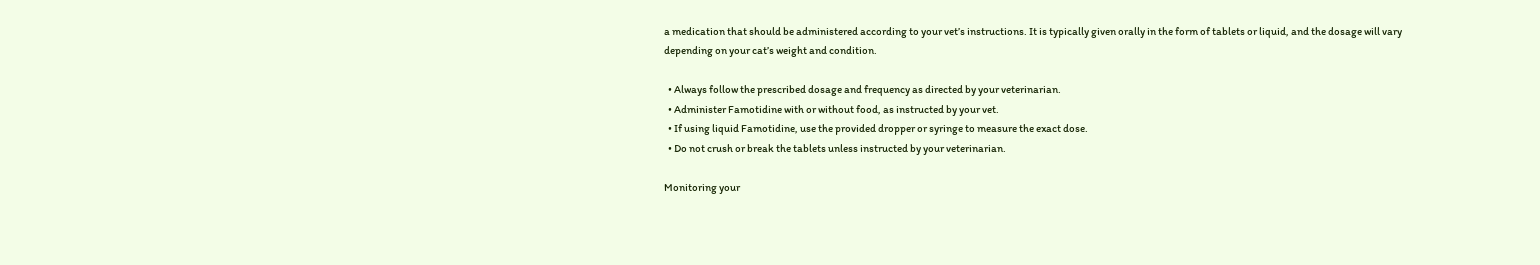a medication that should be administered according to your vet’s instructions. It is typically given orally in the form of tablets or liquid, and the dosage will vary depending on your cat’s weight and condition.

  • Always follow the prescribed dosage and frequency as directed by your veterinarian.
  • Administer Famotidine with or without food, as instructed by your vet.
  • If using liquid Famotidine, use the provided dropper or syringe to measure the exact dose.
  • Do not crush or break the tablets unless instructed by your veterinarian.

Monitoring your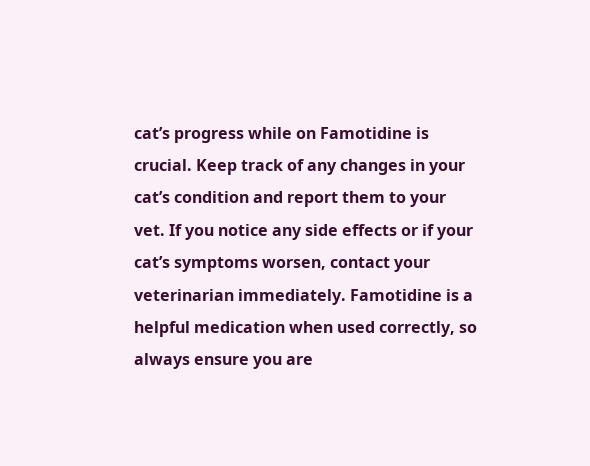cat’s progress while on Famotidine is crucial. Keep track of any changes in your cat’s condition and report them to your vet. If you notice any side effects or if your cat’s symptoms worsen, contact your veterinarian immediately. Famotidine is a helpful medication when used correctly, so always ensure you are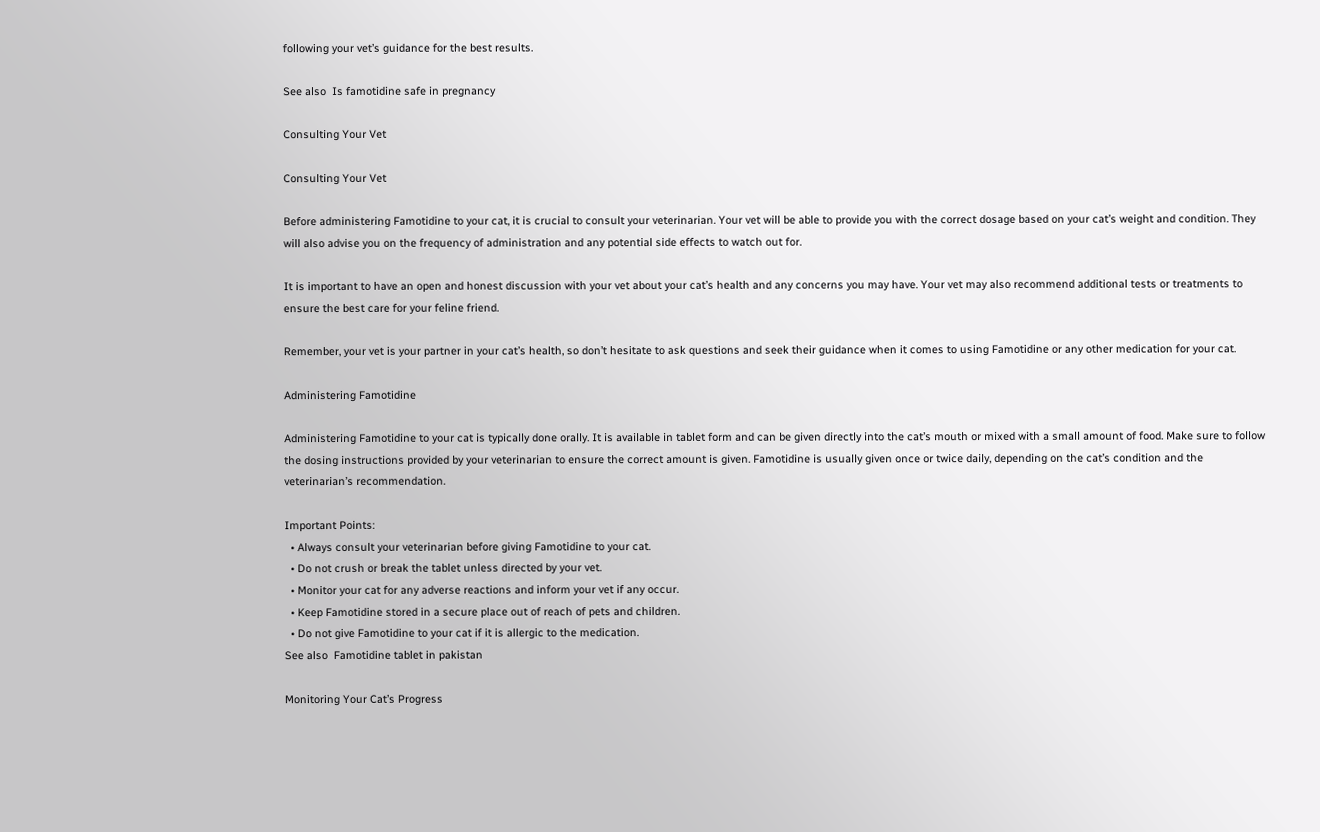following your vet’s guidance for the best results.

See also  Is famotidine safe in pregnancy

Consulting Your Vet

Consulting Your Vet

Before administering Famotidine to your cat, it is crucial to consult your veterinarian. Your vet will be able to provide you with the correct dosage based on your cat’s weight and condition. They will also advise you on the frequency of administration and any potential side effects to watch out for.

It is important to have an open and honest discussion with your vet about your cat’s health and any concerns you may have. Your vet may also recommend additional tests or treatments to ensure the best care for your feline friend.

Remember, your vet is your partner in your cat’s health, so don’t hesitate to ask questions and seek their guidance when it comes to using Famotidine or any other medication for your cat.

Administering Famotidine

Administering Famotidine to your cat is typically done orally. It is available in tablet form and can be given directly into the cat’s mouth or mixed with a small amount of food. Make sure to follow the dosing instructions provided by your veterinarian to ensure the correct amount is given. Famotidine is usually given once or twice daily, depending on the cat’s condition and the veterinarian’s recommendation.

Important Points:
  • Always consult your veterinarian before giving Famotidine to your cat.
  • Do not crush or break the tablet unless directed by your vet.
  • Monitor your cat for any adverse reactions and inform your vet if any occur.
  • Keep Famotidine stored in a secure place out of reach of pets and children.
  • Do not give Famotidine to your cat if it is allergic to the medication.
See also  Famotidine tablet in pakistan

Monitoring Your Cat’s Progress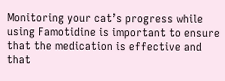Monitoring your cat’s progress while using Famotidine is important to ensure that the medication is effective and that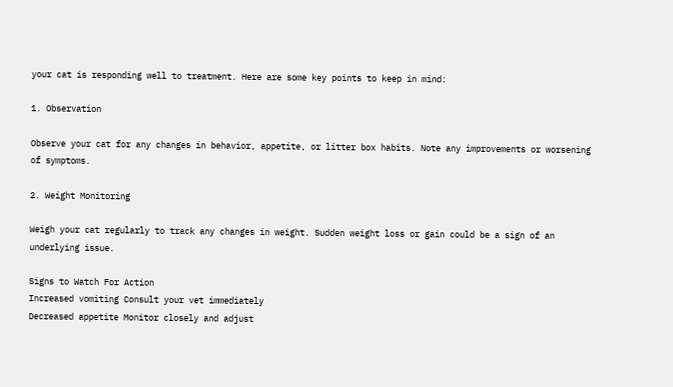your cat is responding well to treatment. Here are some key points to keep in mind:

1. Observation

Observe your cat for any changes in behavior, appetite, or litter box habits. Note any improvements or worsening of symptoms.

2. Weight Monitoring

Weigh your cat regularly to track any changes in weight. Sudden weight loss or gain could be a sign of an underlying issue.

Signs to Watch For Action
Increased vomiting Consult your vet immediately
Decreased appetite Monitor closely and adjust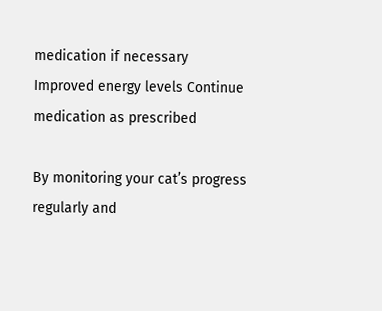medication if necessary
Improved energy levels Continue medication as prescribed

By monitoring your cat’s progress regularly and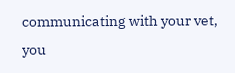communicating with your vet, you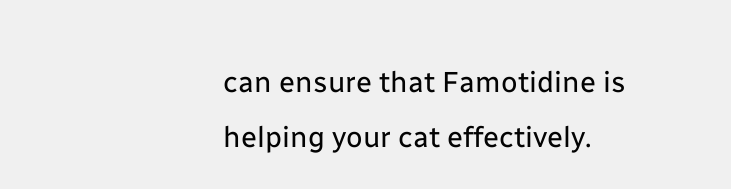can ensure that Famotidine is helping your cat effectively.